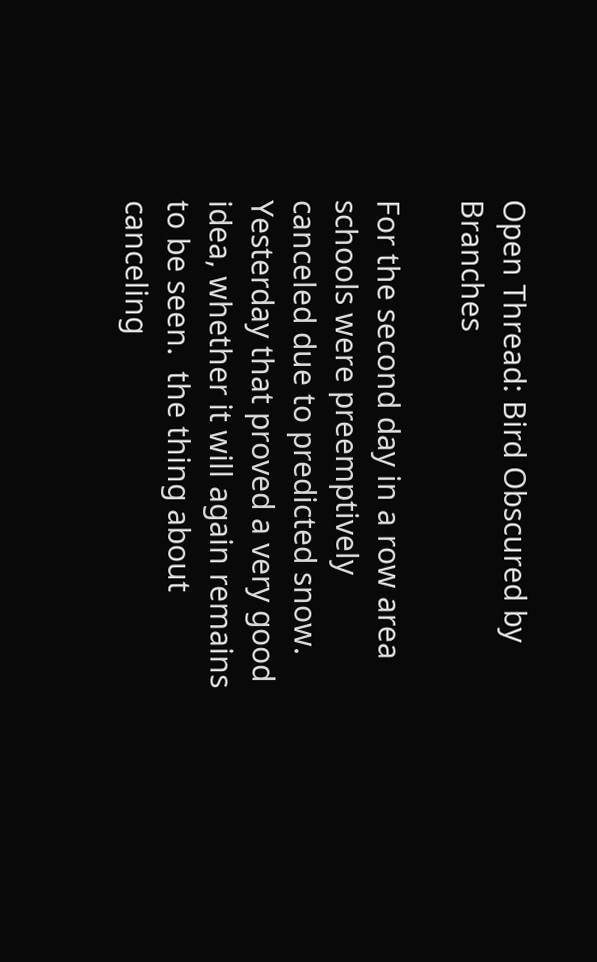Open Thread: Bird Obscured by Branches

For the second day in a row area schools were preemptively canceled due to predicted snow.  Yesterday that proved a very good idea, whether it will again remains to be seen.  the thing about canceling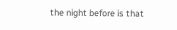the night before is that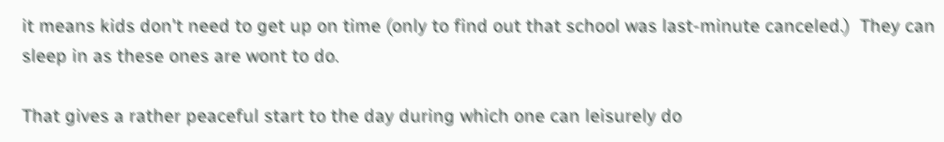it means kids don't need to get up on time (only to find out that school was last-minute canceled.)  They can sleep in as these ones are wont to do.

That gives a rather peaceful start to the day during which one can leisurely do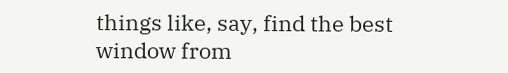things like, say, find the best window from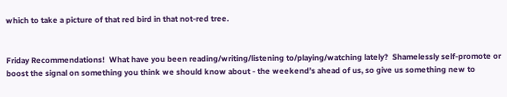which to take a picture of that red bird in that not-red tree.


Friday Recommendations!  What have you been reading/writing/listening to/playing/watching lately?  Shamelessly self-promote or boost the signal on something you think we should know about - the weekend’s ahead of us, so give us something new to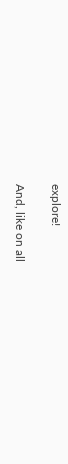explore!

And, like on all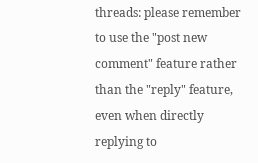threads: please remember to use the "post new comment" feature rather than the "reply" feature, even when directly replying to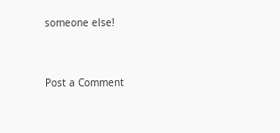someone else!


Post a Comment